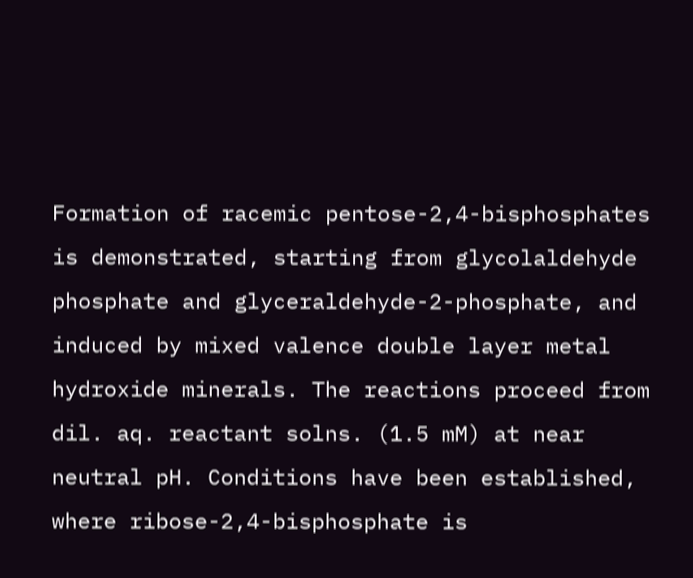Formation of racemic pentose-2,4-bisphosphates is demonstrated, starting from glycolaldehyde phosphate and glyceraldehyde-2-phosphate, and induced by mixed valence double layer metal hydroxide minerals. The reactions proceed from dil. aq. reactant solns. (1.5 mM) at near neutral pH. Conditions have been established, where ribose-2,4-bisphosphate is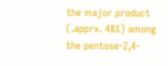the major product (.apprx. 48%) among the pentose-2,4-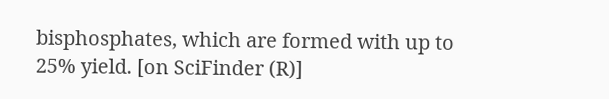bisphosphates, which are formed with up to 25% yield. [on SciFinder (R)]